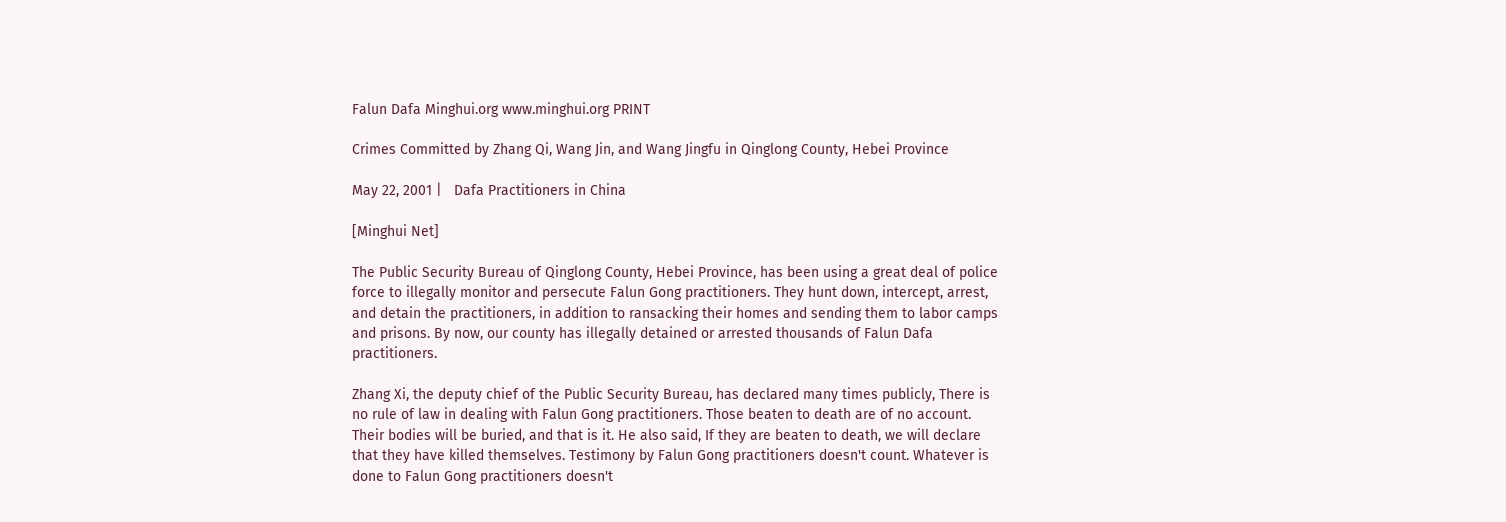Falun Dafa Minghui.org www.minghui.org PRINT

Crimes Committed by Zhang Qi, Wang Jin, and Wang Jingfu in Qinglong County, Hebei Province

May 22, 2001 |   Dafa Practitioners in China

[Minghui Net]

The Public Security Bureau of Qinglong County, Hebei Province, has been using a great deal of police force to illegally monitor and persecute Falun Gong practitioners. They hunt down, intercept, arrest, and detain the practitioners, in addition to ransacking their homes and sending them to labor camps and prisons. By now, our county has illegally detained or arrested thousands of Falun Dafa practitioners.

Zhang Xi, the deputy chief of the Public Security Bureau, has declared many times publicly, There is no rule of law in dealing with Falun Gong practitioners. Those beaten to death are of no account. Their bodies will be buried, and that is it. He also said, If they are beaten to death, we will declare that they have killed themselves. Testimony by Falun Gong practitioners doesn't count. Whatever is done to Falun Gong practitioners doesn't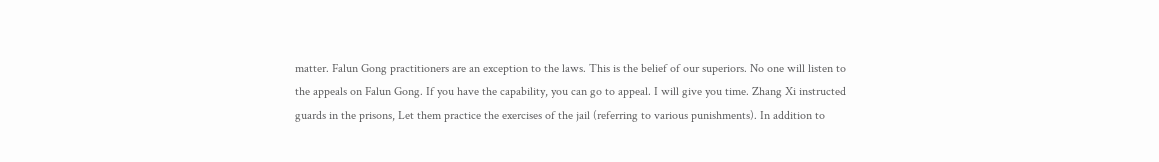matter. Falun Gong practitioners are an exception to the laws. This is the belief of our superiors. No one will listen to the appeals on Falun Gong. If you have the capability, you can go to appeal. I will give you time. Zhang Xi instructed guards in the prisons, Let them practice the exercises of the jail (referring to various punishments). In addition to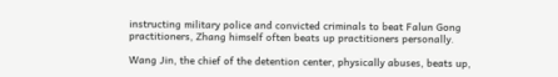instructing military police and convicted criminals to beat Falun Gong practitioners, Zhang himself often beats up practitioners personally.

Wang Jin, the chief of the detention center, physically abuses, beats up,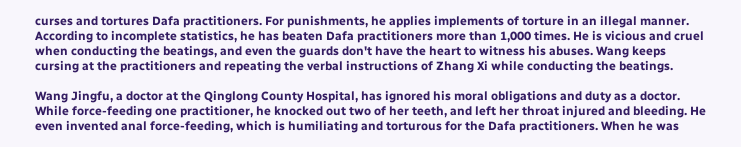curses and tortures Dafa practitioners. For punishments, he applies implements of torture in an illegal manner. According to incomplete statistics, he has beaten Dafa practitioners more than 1,000 times. He is vicious and cruel when conducting the beatings, and even the guards don't have the heart to witness his abuses. Wang keeps cursing at the practitioners and repeating the verbal instructions of Zhang Xi while conducting the beatings.

Wang Jingfu, a doctor at the Qinglong County Hospital, has ignored his moral obligations and duty as a doctor. While force-feeding one practitioner, he knocked out two of her teeth, and left her throat injured and bleeding. He even invented anal force-feeding, which is humiliating and torturous for the Dafa practitioners. When he was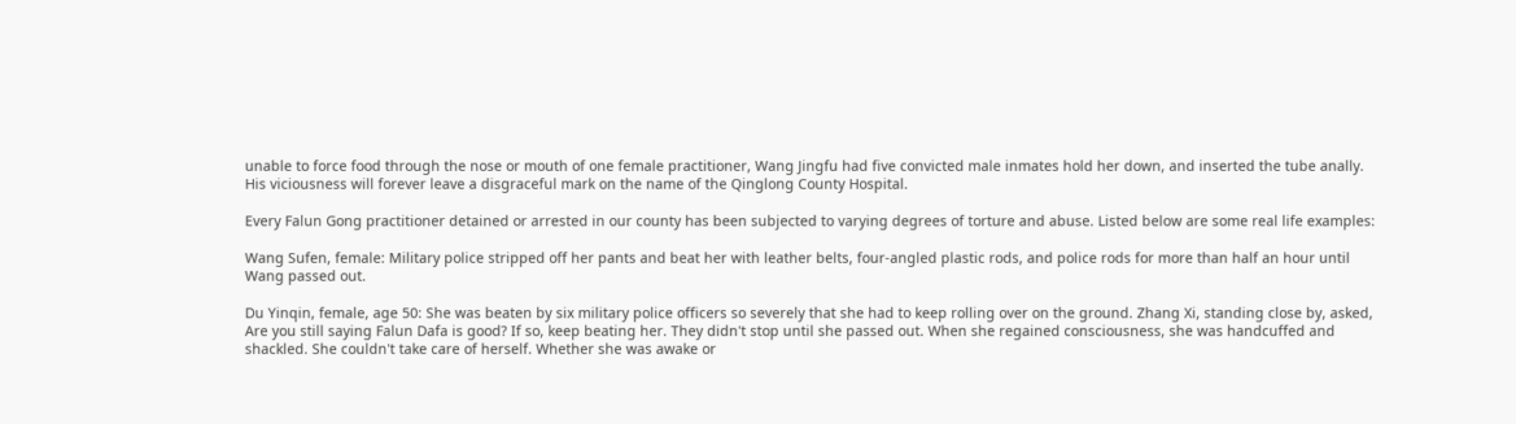unable to force food through the nose or mouth of one female practitioner, Wang Jingfu had five convicted male inmates hold her down, and inserted the tube anally. His viciousness will forever leave a disgraceful mark on the name of the Qinglong County Hospital.

Every Falun Gong practitioner detained or arrested in our county has been subjected to varying degrees of torture and abuse. Listed below are some real life examples:

Wang Sufen, female: Military police stripped off her pants and beat her with leather belts, four-angled plastic rods, and police rods for more than half an hour until Wang passed out.

Du Yinqin, female, age 50: She was beaten by six military police officers so severely that she had to keep rolling over on the ground. Zhang Xi, standing close by, asked, Are you still saying Falun Dafa is good? If so, keep beating her. They didn't stop until she passed out. When she regained consciousness, she was handcuffed and shackled. She couldn't take care of herself. Whether she was awake or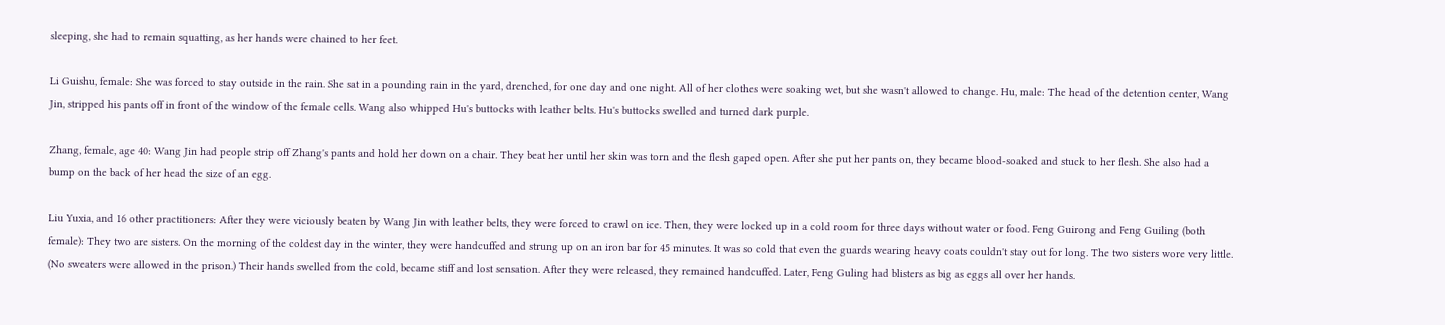sleeping, she had to remain squatting, as her hands were chained to her feet.

Li Guishu, female: She was forced to stay outside in the rain. She sat in a pounding rain in the yard, drenched, for one day and one night. All of her clothes were soaking wet, but she wasn't allowed to change. Hu, male: The head of the detention center, Wang Jin, stripped his pants off in front of the window of the female cells. Wang also whipped Hu's buttocks with leather belts. Hu's buttocks swelled and turned dark purple.

Zhang, female, age 40: Wang Jin had people strip off Zhang's pants and hold her down on a chair. They beat her until her skin was torn and the flesh gaped open. After she put her pants on, they became blood-soaked and stuck to her flesh. She also had a bump on the back of her head the size of an egg.

Liu Yuxia, and 16 other practitioners: After they were viciously beaten by Wang Jin with leather belts, they were forced to crawl on ice. Then, they were locked up in a cold room for three days without water or food. Feng Guirong and Feng Guiling (both female): They two are sisters. On the morning of the coldest day in the winter, they were handcuffed and strung up on an iron bar for 45 minutes. It was so cold that even the guards wearing heavy coats couldn't stay out for long. The two sisters wore very little. (No sweaters were allowed in the prison.) Their hands swelled from the cold, became stiff and lost sensation. After they were released, they remained handcuffed. Later, Feng Guling had blisters as big as eggs all over her hands.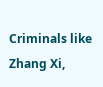Criminals like Zhang Xi,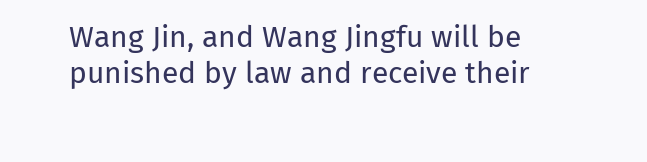Wang Jin, and Wang Jingfu will be punished by law and receive their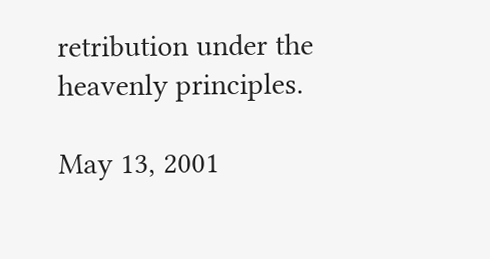retribution under the heavenly principles.

May 13, 2001